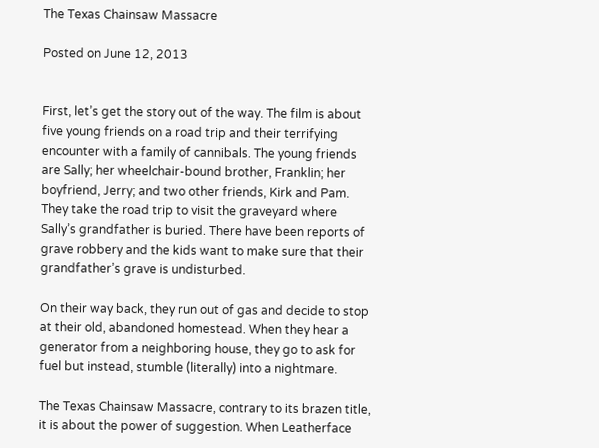The Texas Chainsaw Massacre

Posted on June 12, 2013


First, let’s get the story out of the way. The film is about five young friends on a road trip and their terrifying encounter with a family of cannibals. The young friends are Sally; her wheelchair-bound brother, Franklin; her boyfriend, Jerry; and two other friends, Kirk and Pam. They take the road trip to visit the graveyard where Sally’s grandfather is buried. There have been reports of grave robbery and the kids want to make sure that their grandfather’s grave is undisturbed.

On their way back, they run out of gas and decide to stop at their old, abandoned homestead. When they hear a generator from a neighboring house, they go to ask for fuel but instead, stumble (literally) into a nightmare.

The Texas Chainsaw Massacre, contrary to its brazen title, it is about the power of suggestion. When Leatherface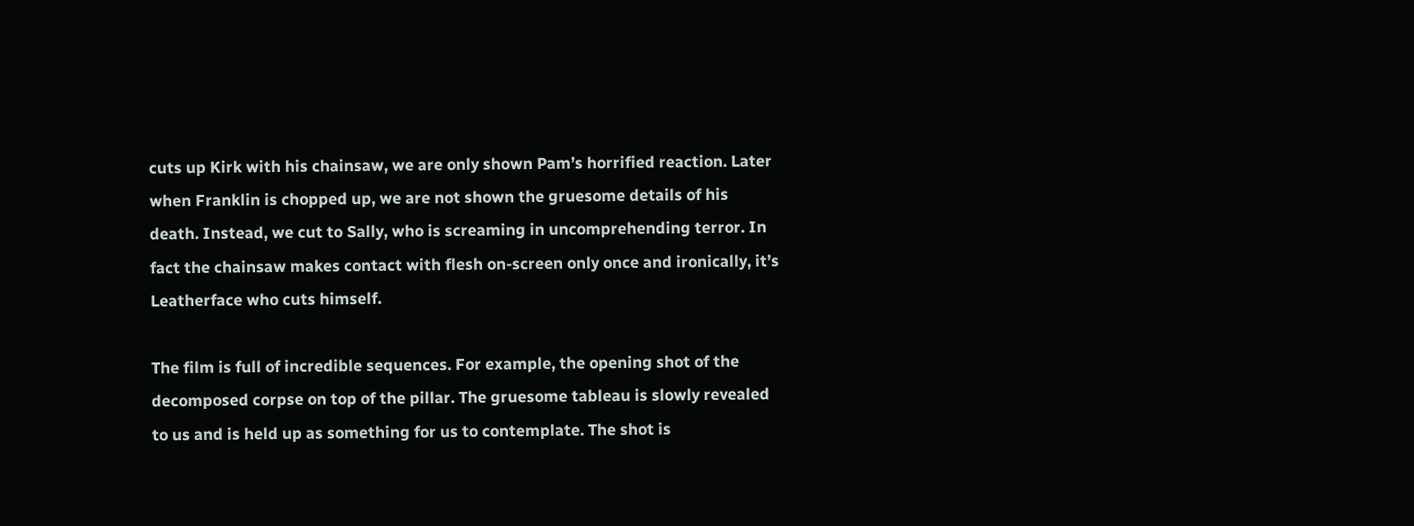cuts up Kirk with his chainsaw, we are only shown Pam’s horrified reaction. Later when Franklin is chopped up, we are not shown the gruesome details of his death. Instead, we cut to Sally, who is screaming in uncomprehending terror. In fact the chainsaw makes contact with flesh on-screen only once and ironically, it’s Leatherface who cuts himself.

The film is full of incredible sequences. For example, the opening shot of the decomposed corpse on top of the pillar. The gruesome tableau is slowly revealed to us and is held up as something for us to contemplate. The shot is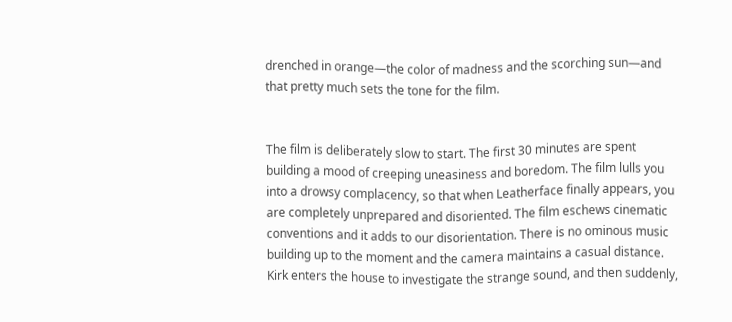drenched in orange—the color of madness and the scorching sun—and that pretty much sets the tone for the film.


The film is deliberately slow to start. The first 30 minutes are spent building a mood of creeping uneasiness and boredom. The film lulls you into a drowsy complacency, so that when Leatherface finally appears, you are completely unprepared and disoriented. The film eschews cinematic conventions and it adds to our disorientation. There is no ominous music building up to the moment and the camera maintains a casual distance. Kirk enters the house to investigate the strange sound, and then suddenly,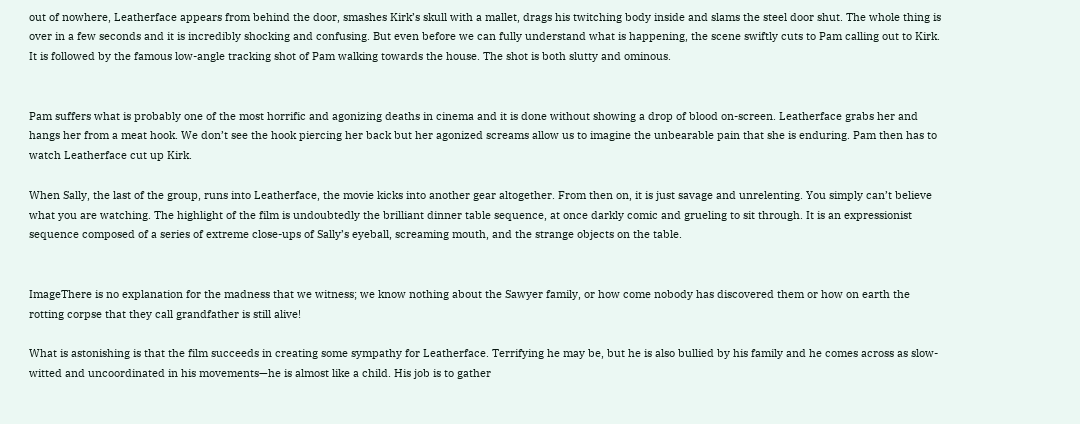out of nowhere, Leatherface appears from behind the door, smashes Kirk’s skull with a mallet, drags his twitching body inside and slams the steel door shut. The whole thing is over in a few seconds and it is incredibly shocking and confusing. But even before we can fully understand what is happening, the scene swiftly cuts to Pam calling out to Kirk. It is followed by the famous low-angle tracking shot of Pam walking towards the house. The shot is both slutty and ominous.


Pam suffers what is probably one of the most horrific and agonizing deaths in cinema and it is done without showing a drop of blood on-screen. Leatherface grabs her and hangs her from a meat hook. We don’t see the hook piercing her back but her agonized screams allow us to imagine the unbearable pain that she is enduring. Pam then has to watch Leatherface cut up Kirk.

When Sally, the last of the group, runs into Leatherface, the movie kicks into another gear altogether. From then on, it is just savage and unrelenting. You simply can’t believe what you are watching. The highlight of the film is undoubtedly the brilliant dinner table sequence, at once darkly comic and grueling to sit through. It is an expressionist sequence composed of a series of extreme close-ups of Sally’s eyeball, screaming mouth, and the strange objects on the table.


ImageThere is no explanation for the madness that we witness; we know nothing about the Sawyer family, or how come nobody has discovered them or how on earth the rotting corpse that they call grandfather is still alive!

What is astonishing is that the film succeeds in creating some sympathy for Leatherface. Terrifying he may be, but he is also bullied by his family and he comes across as slow-witted and uncoordinated in his movements—he is almost like a child. His job is to gather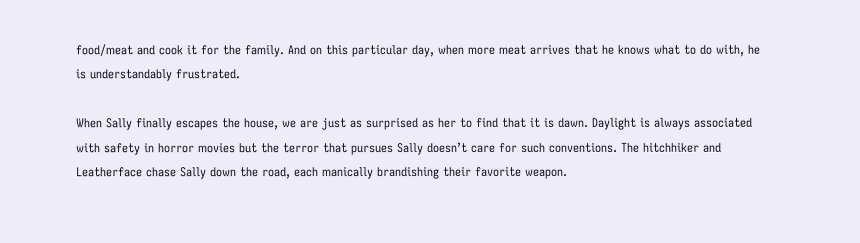food/meat and cook it for the family. And on this particular day, when more meat arrives that he knows what to do with, he is understandably frustrated.

When Sally finally escapes the house, we are just as surprised as her to find that it is dawn. Daylight is always associated with safety in horror movies but the terror that pursues Sally doesn’t care for such conventions. The hitchhiker and Leatherface chase Sally down the road, each manically brandishing their favorite weapon.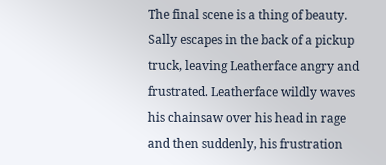The final scene is a thing of beauty. Sally escapes in the back of a pickup truck, leaving Leatherface angry and frustrated. Leatherface wildly waves his chainsaw over his head in rage and then suddenly, his frustration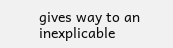gives way to an inexplicable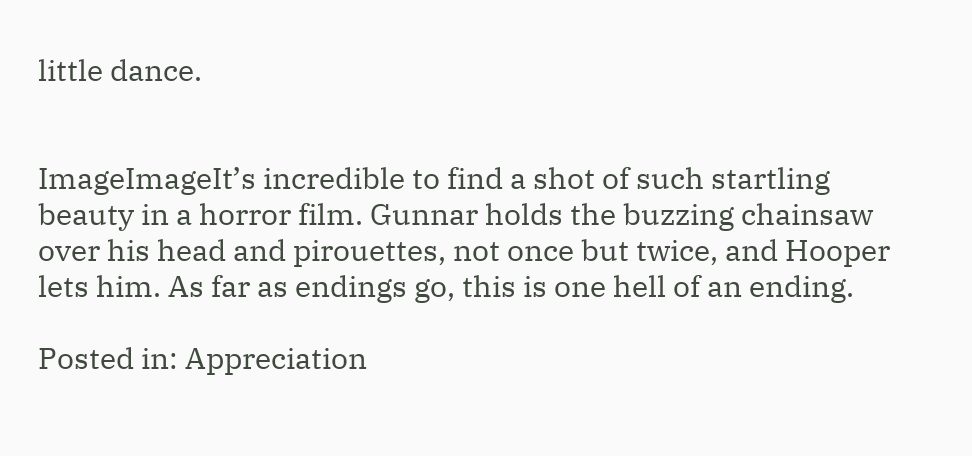little dance.


ImageImageIt’s incredible to find a shot of such startling beauty in a horror film. Gunnar holds the buzzing chainsaw over his head and pirouettes, not once but twice, and Hooper lets him. As far as endings go, this is one hell of an ending.

Posted in: Appreciation